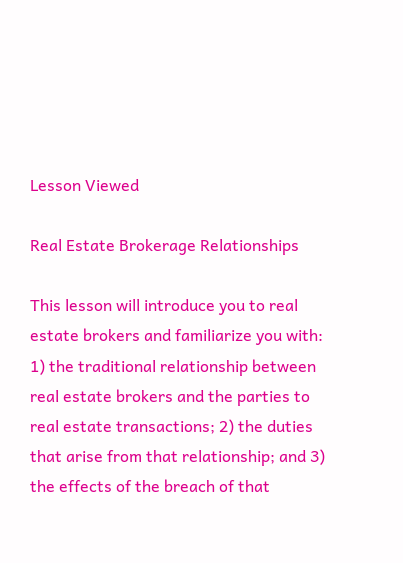Lesson Viewed

Real Estate Brokerage Relationships

This lesson will introduce you to real estate brokers and familiarize you with: 1) the traditional relationship between real estate brokers and the parties to real estate transactions; 2) the duties that arise from that relationship; and 3) the effects of the breach of that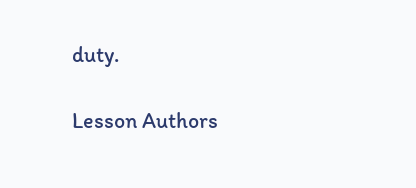duty.

Lesson Authors